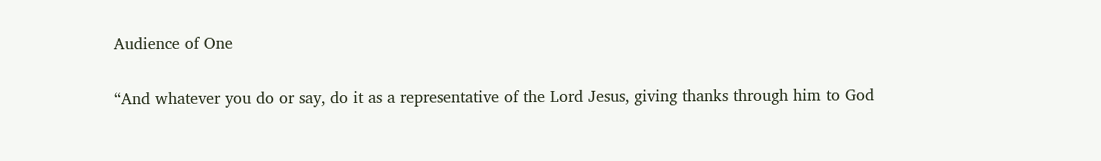Audience of One

“And whatever you do or say, do it as a representative of the Lord Jesus, giving thanks through him to God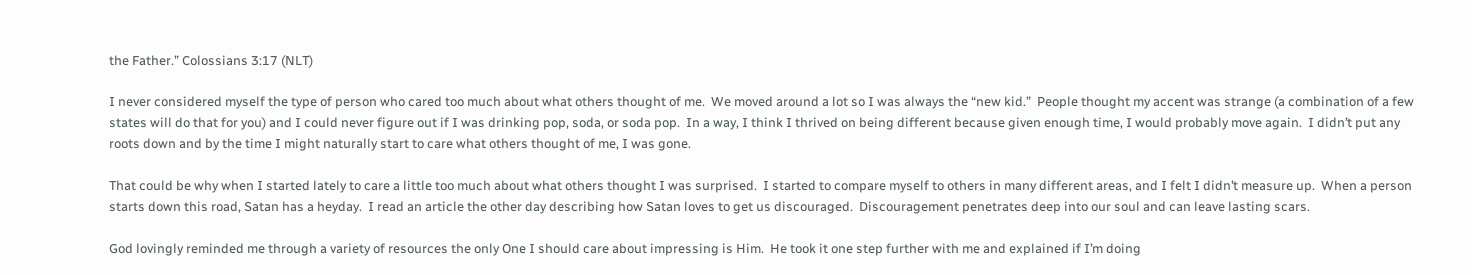the Father.” Colossians 3:17 (NLT)

I never considered myself the type of person who cared too much about what others thought of me.  We moved around a lot so I was always the “new kid.”  People thought my accent was strange (a combination of a few states will do that for you) and I could never figure out if I was drinking pop, soda, or soda pop.  In a way, I think I thrived on being different because given enough time, I would probably move again.  I didn’t put any roots down and by the time I might naturally start to care what others thought of me, I was gone.

That could be why when I started lately to care a little too much about what others thought I was surprised.  I started to compare myself to others in many different areas, and I felt I didn’t measure up.  When a person starts down this road, Satan has a heyday.  I read an article the other day describing how Satan loves to get us discouraged.  Discouragement penetrates deep into our soul and can leave lasting scars.

God lovingly reminded me through a variety of resources the only One I should care about impressing is Him.  He took it one step further with me and explained if I’m doing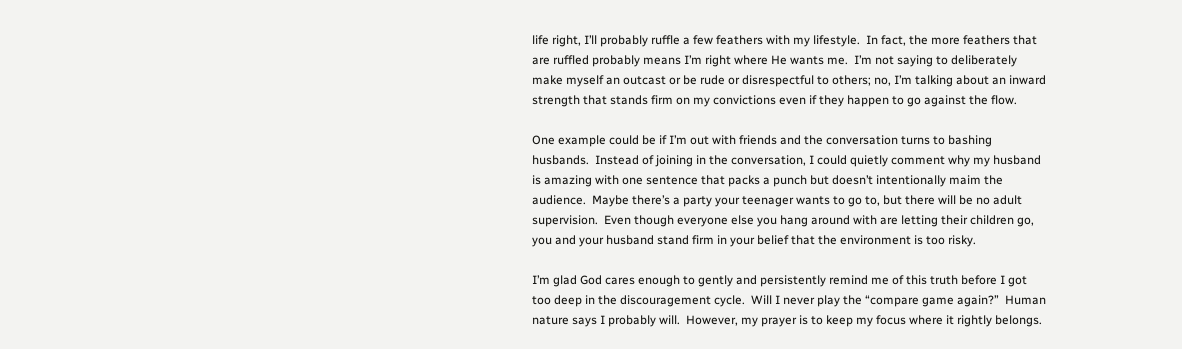life right, I’ll probably ruffle a few feathers with my lifestyle.  In fact, the more feathers that are ruffled probably means I’m right where He wants me.  I’m not saying to deliberately make myself an outcast or be rude or disrespectful to others; no, I’m talking about an inward strength that stands firm on my convictions even if they happen to go against the flow.

One example could be if I’m out with friends and the conversation turns to bashing husbands.  Instead of joining in the conversation, I could quietly comment why my husband is amazing with one sentence that packs a punch but doesn’t intentionally maim the audience.  Maybe there’s a party your teenager wants to go to, but there will be no adult supervision.  Even though everyone else you hang around with are letting their children go, you and your husband stand firm in your belief that the environment is too risky.

I’m glad God cares enough to gently and persistently remind me of this truth before I got too deep in the discouragement cycle.  Will I never play the “compare game again?”  Human nature says I probably will.  However, my prayer is to keep my focus where it rightly belongs.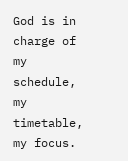God is in charge of my schedule, my timetable, my focus.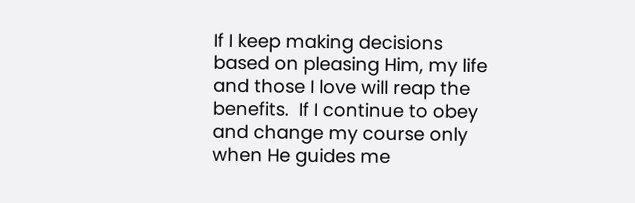If I keep making decisions based on pleasing Him, my life and those I love will reap the benefits.  If I continue to obey and change my course only when He guides me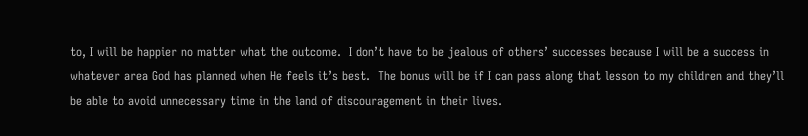to, I will be happier no matter what the outcome.  I don’t have to be jealous of others’ successes because I will be a success in whatever area God has planned when He feels it’s best.  The bonus will be if I can pass along that lesson to my children and they’ll be able to avoid unnecessary time in the land of discouragement in their lives.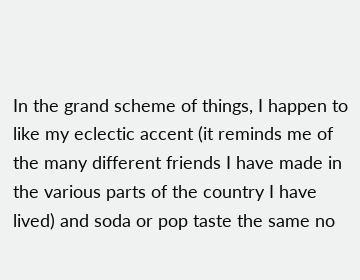In the grand scheme of things, I happen to like my eclectic accent (it reminds me of the many different friends I have made in the various parts of the country I have lived) and soda or pop taste the same no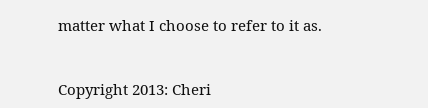matter what I choose to refer to it as.


Copyright 2013: Cheri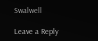Swalwell

Leave a Reply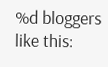%d bloggers like this: